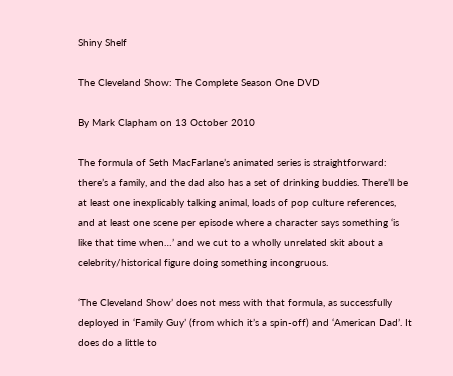Shiny Shelf

The Cleveland Show: The Complete Season One DVD

By Mark Clapham on 13 October 2010

The formula of Seth MacFarlane’s animated series is straightforward: there’s a family, and the dad also has a set of drinking buddies. There’ll be at least one inexplicably talking animal, loads of pop culture references, and at least one scene per episode where a character says something ‘is like that time when…’ and we cut to a wholly unrelated skit about a celebrity/historical figure doing something incongruous.

‘The Cleveland Show’ does not mess with that formula, as successfully deployed in ‘Family Guy’ (from which it’s a spin-off) and ‘American Dad’. It does do a little to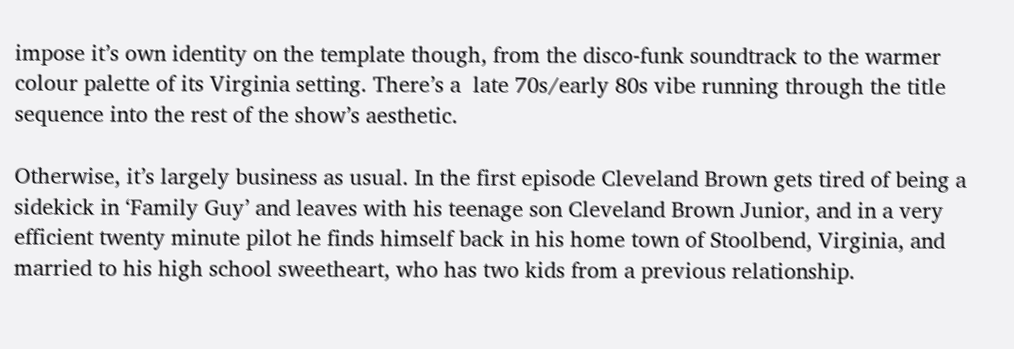impose it’s own identity on the template though, from the disco-funk soundtrack to the warmer colour palette of its Virginia setting. There’s a  late 70s/early 80s vibe running through the title sequence into the rest of the show’s aesthetic.

Otherwise, it’s largely business as usual. In the first episode Cleveland Brown gets tired of being a sidekick in ‘Family Guy’ and leaves with his teenage son Cleveland Brown Junior, and in a very efficient twenty minute pilot he finds himself back in his home town of Stoolbend, Virginia, and married to his high school sweetheart, who has two kids from a previous relationship.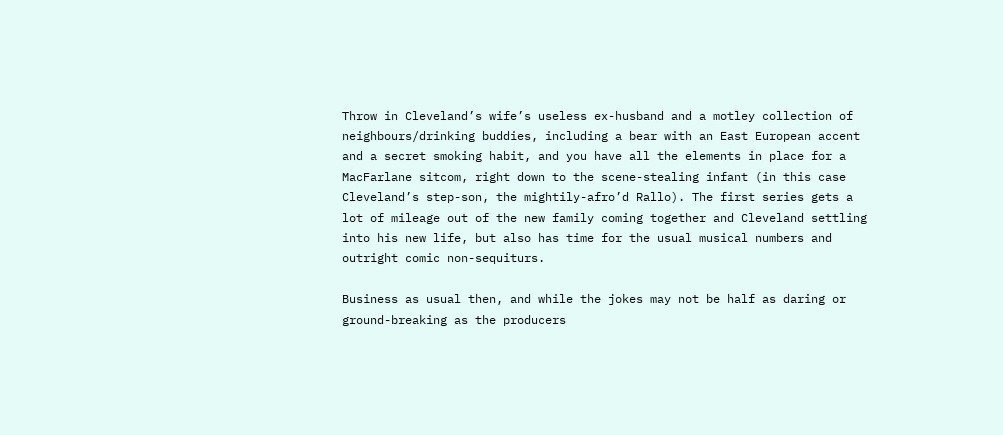Throw in Cleveland’s wife’s useless ex-husband and a motley collection of neighbours/drinking buddies, including a bear with an East European accent and a secret smoking habit, and you have all the elements in place for a MacFarlane sitcom, right down to the scene-stealing infant (in this case Cleveland’s step-son, the mightily-afro’d Rallo). The first series gets a lot of mileage out of the new family coming together and Cleveland settling into his new life, but also has time for the usual musical numbers and outright comic non-sequiturs.

Business as usual then, and while the jokes may not be half as daring or ground-breaking as the producers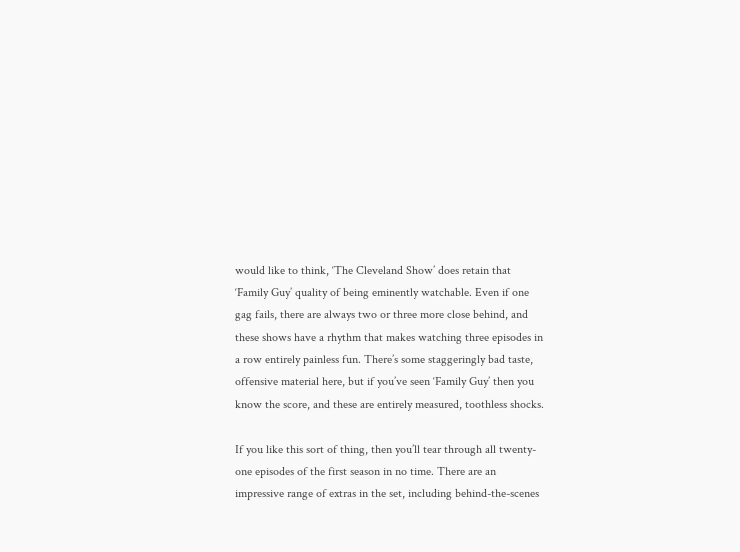would like to think, ‘The Cleveland Show’ does retain that ‘Family Guy’ quality of being eminently watchable. Even if one gag fails, there are always two or three more close behind, and these shows have a rhythm that makes watching three episodes in a row entirely painless fun. There’s some staggeringly bad taste, offensive material here, but if you’ve seen ‘Family Guy’ then you know the score, and these are entirely measured, toothless shocks.

If you like this sort of thing, then you’ll tear through all twenty-one episodes of the first season in no time. There are an impressive range of extras in the set, including behind-the-scenes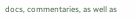docs, commentaries, as well as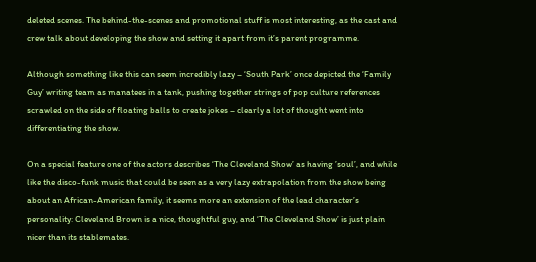deleted scenes. The behind-the-scenes and promotional stuff is most interesting, as the cast and crew talk about developing the show and setting it apart from it’s parent programme.

Although something like this can seem incredibly lazy – ‘South Park’ once depicted the ‘Family Guy’ writing team as manatees in a tank, pushing together strings of pop culture references scrawled on the side of floating balls to create jokes – clearly a lot of thought went into differentiating the show.

On a special feature one of the actors describes ‘The Cleveland Show’ as having ’soul’, and while like the disco-funk music that could be seen as a very lazy extrapolation from the show being about an African-American family, it seems more an extension of the lead character’s personality: Cleveland Brown is a nice, thoughtful guy, and ‘The Cleveland Show’ is just plain nicer than its stablemates.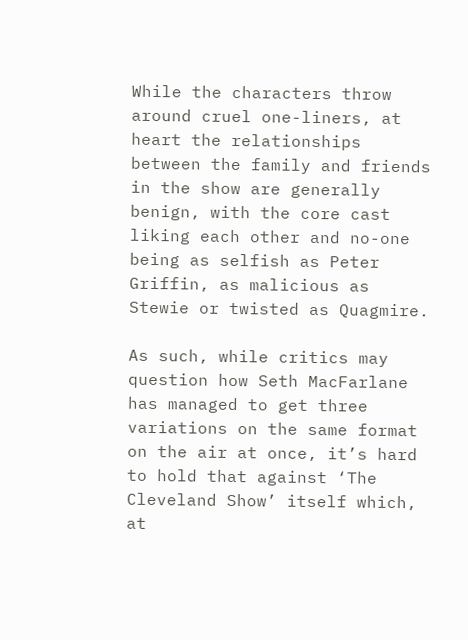While the characters throw around cruel one-liners, at heart the relationships between the family and friends in the show are generally benign, with the core cast liking each other and no-one being as selfish as Peter Griffin, as malicious as Stewie or twisted as Quagmire.

As such, while critics may question how Seth MacFarlane has managed to get three variations on the same format on the air at once, it’s hard to hold that against ‘The Cleveland Show’ itself which, at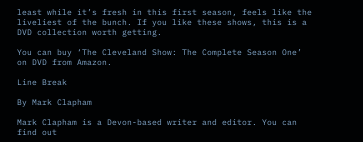least while it’s fresh in this first season, feels like the liveliest of the bunch. If you like these shows, this is a DVD collection worth getting.

You can buy ‘The Cleveland Show: The Complete Season One’ on DVD from Amazon.

Line Break

By Mark Clapham

Mark Clapham is a Devon-based writer and editor. You can find out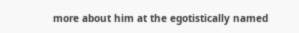more about him at the egotistically named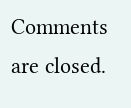Comments are closed.